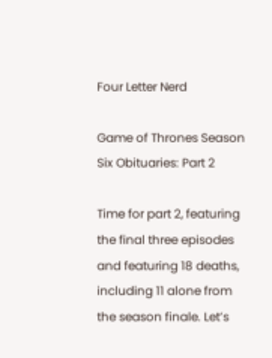Four Letter Nerd

Game of Thrones Season Six Obituaries: Part 2

Time for part 2, featuring the final three episodes and featuring 18 deaths, including 11 alone from the season finale. Let’s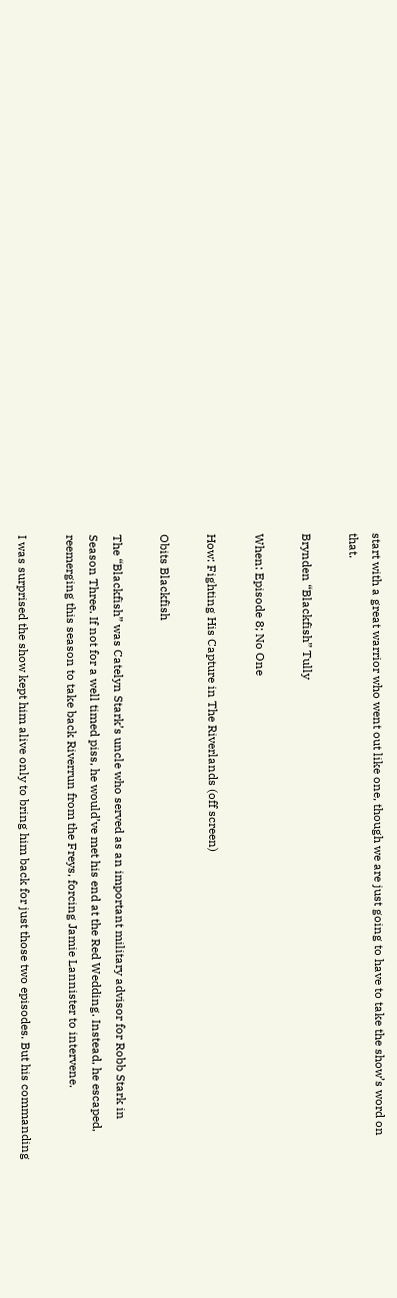start with a great warrior who went out like one, though we are just going to have to take the show’s word on that.

Brynden “Blackfish” Tully

When: Episode 8; No One

How: Fighting His Capture in The Riverlands (off screen)

Obits Blackfish

The “Blackfish” was Catelyn Stark’s uncle who served as an important military advisor for Robb Stark in Season Three. If not for a well timed piss, he would’ve met his end at the Red Wedding. Instead, he escaped, reemerging this season to take back Riverrun from the Freys, forcing Jamie Lannister to intervene.

I was surprised the show kept him alive only to bring him back for just those two episodes. But his commanding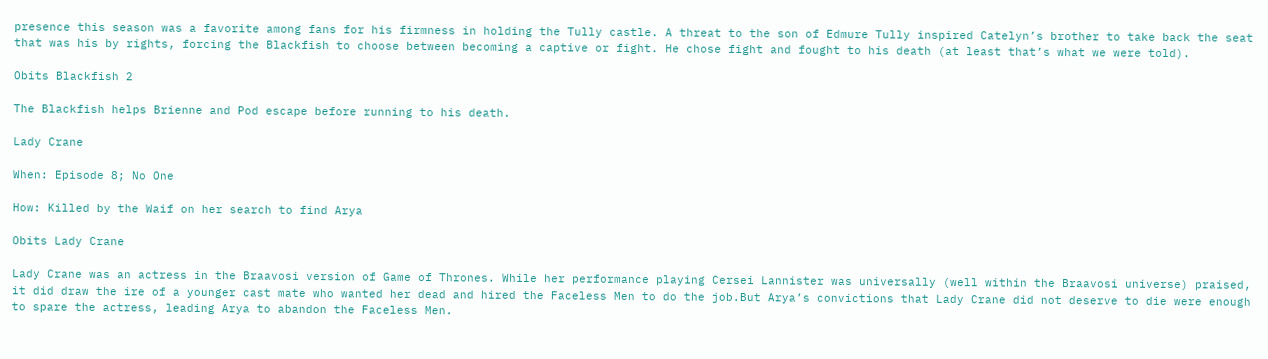presence this season was a favorite among fans for his firmness in holding the Tully castle. A threat to the son of Edmure Tully inspired Catelyn’s brother to take back the seat that was his by rights, forcing the Blackfish to choose between becoming a captive or fight. He chose fight and fought to his death (at least that’s what we were told).

Obits Blackfish 2

The Blackfish helps Brienne and Pod escape before running to his death.

Lady Crane

When: Episode 8; No One

How: Killed by the Waif on her search to find Arya

Obits Lady Crane

Lady Crane was an actress in the Braavosi version of Game of Thrones. While her performance playing Cersei Lannister was universally (well within the Braavosi universe) praised, it did draw the ire of a younger cast mate who wanted her dead and hired the Faceless Men to do the job.But Arya’s convictions that Lady Crane did not deserve to die were enough to spare the actress, leading Arya to abandon the Faceless Men.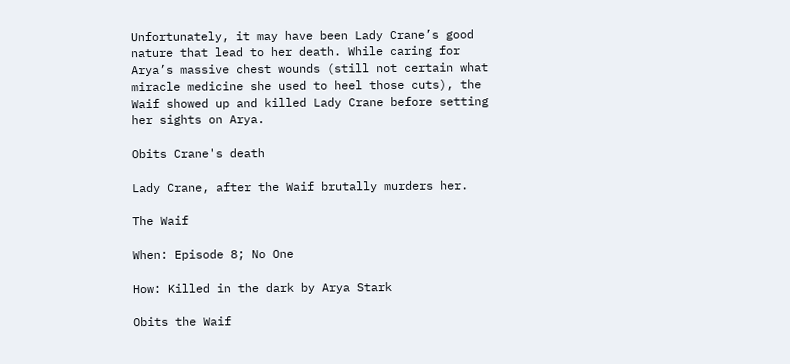Unfortunately, it may have been Lady Crane’s good nature that lead to her death. While caring for Arya’s massive chest wounds (still not certain what miracle medicine she used to heel those cuts), the Waif showed up and killed Lady Crane before setting her sights on Arya.

Obits Crane's death

Lady Crane, after the Waif brutally murders her.

The Waif

When: Episode 8; No One

How: Killed in the dark by Arya Stark

Obits the Waif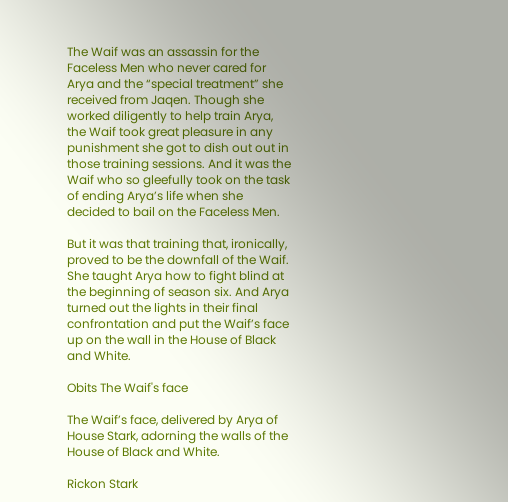The Waif was an assassin for the Faceless Men who never cared for Arya and the “special treatment” she received from Jaqen. Though she worked diligently to help train Arya, the Waif took great pleasure in any punishment she got to dish out out in those training sessions. And it was the Waif who so gleefully took on the task of ending Arya’s life when she decided to bail on the Faceless Men.

But it was that training that, ironically, proved to be the downfall of the Waif. She taught Arya how to fight blind at the beginning of season six. And Arya turned out the lights in their final confrontation and put the Waif’s face up on the wall in the House of Black and White.

Obits The Waif's face

The Waif’s face, delivered by Arya of House Stark, adorning the walls of the House of Black and White.

Rickon Stark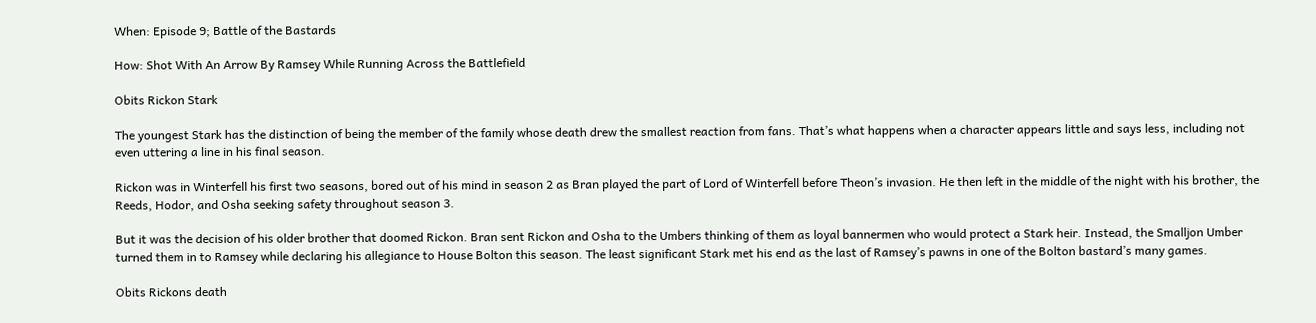When: Episode 9; Battle of the Bastards

How: Shot With An Arrow By Ramsey While Running Across the Battlefield

Obits Rickon Stark

The youngest Stark has the distinction of being the member of the family whose death drew the smallest reaction from fans. That’s what happens when a character appears little and says less, including not even uttering a line in his final season.

Rickon was in Winterfell his first two seasons, bored out of his mind in season 2 as Bran played the part of Lord of Winterfell before Theon’s invasion. He then left in the middle of the night with his brother, the Reeds, Hodor, and Osha seeking safety throughout season 3.

But it was the decision of his older brother that doomed Rickon. Bran sent Rickon and Osha to the Umbers thinking of them as loyal bannermen who would protect a Stark heir. Instead, the Smalljon Umber turned them in to Ramsey while declaring his allegiance to House Bolton this season. The least significant Stark met his end as the last of Ramsey’s pawns in one of the Bolton bastard’s many games.

Obits Rickons death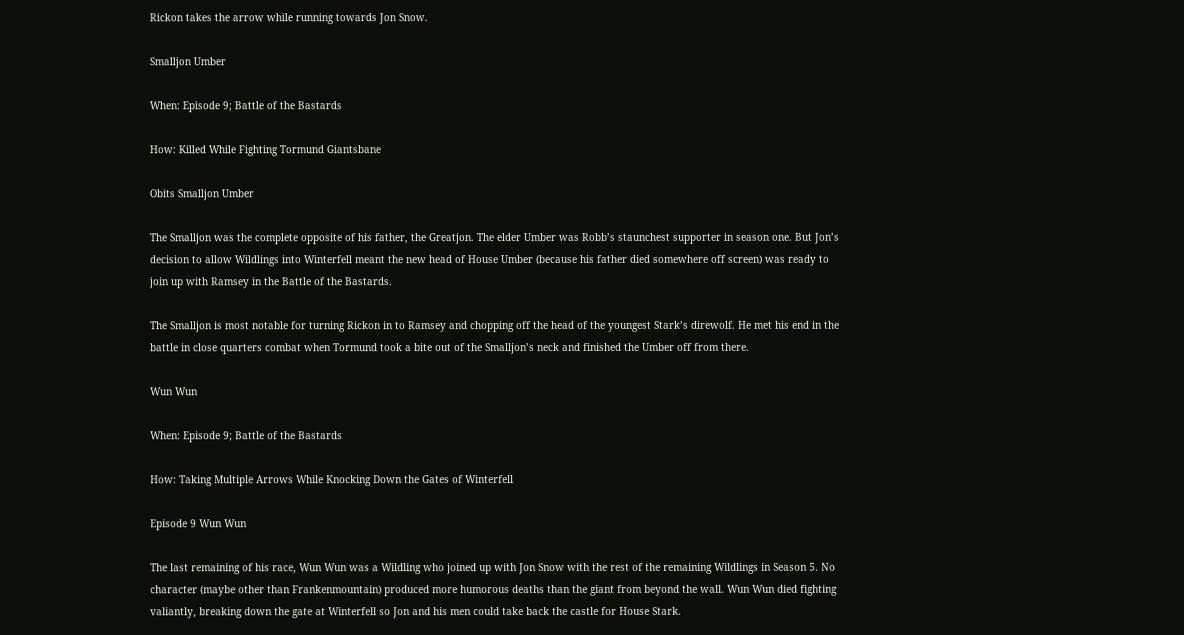Rickon takes the arrow while running towards Jon Snow.

Smalljon Umber

When: Episode 9; Battle of the Bastards

How: Killed While Fighting Tormund Giantsbane

Obits Smalljon Umber

The Smalljon was the complete opposite of his father, the Greatjon. The elder Umber was Robb’s staunchest supporter in season one. But Jon’s decision to allow Wildlings into Winterfell meant the new head of House Umber (because his father died somewhere off screen) was ready to join up with Ramsey in the Battle of the Bastards.

The Smalljon is most notable for turning Rickon in to Ramsey and chopping off the head of the youngest Stark’s direwolf. He met his end in the battle in close quarters combat when Tormund took a bite out of the Smalljon’s neck and finished the Umber off from there.

Wun Wun

When: Episode 9; Battle of the Bastards

How: Taking Multiple Arrows While Knocking Down the Gates of Winterfell

Episode 9 Wun Wun

The last remaining of his race, Wun Wun was a Wildling who joined up with Jon Snow with the rest of the remaining Wildlings in Season 5. No character (maybe other than Frankenmountain) produced more humorous deaths than the giant from beyond the wall. Wun Wun died fighting valiantly, breaking down the gate at Winterfell so Jon and his men could take back the castle for House Stark.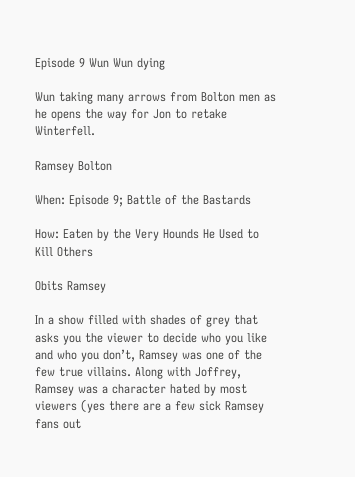Episode 9 Wun Wun dying

Wun taking many arrows from Bolton men as he opens the way for Jon to retake Winterfell.

Ramsey Bolton

When: Episode 9; Battle of the Bastards

How: Eaten by the Very Hounds He Used to Kill Others

Obits Ramsey

In a show filled with shades of grey that asks you the viewer to decide who you like and who you don’t, Ramsey was one of the few true villains. Along with Joffrey, Ramsey was a character hated by most viewers (yes there are a few sick Ramsey fans out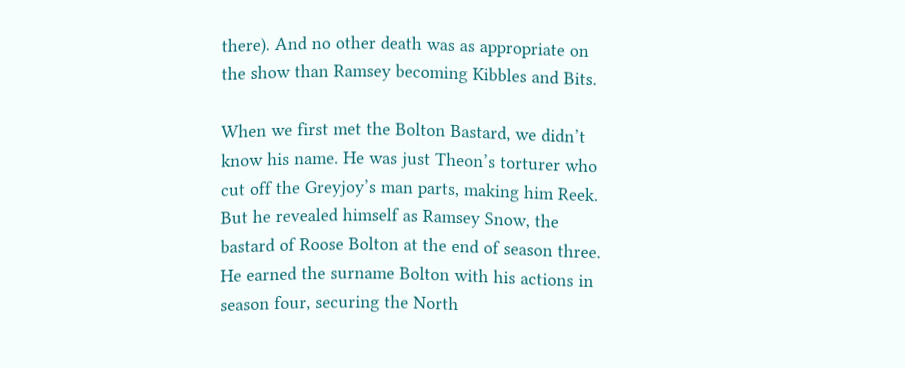there). And no other death was as appropriate on the show than Ramsey becoming Kibbles and Bits.

When we first met the Bolton Bastard, we didn’t know his name. He was just Theon’s torturer who cut off the Greyjoy’s man parts, making him Reek. But he revealed himself as Ramsey Snow, the bastard of Roose Bolton at the end of season three. He earned the surname Bolton with his actions in season four, securing the North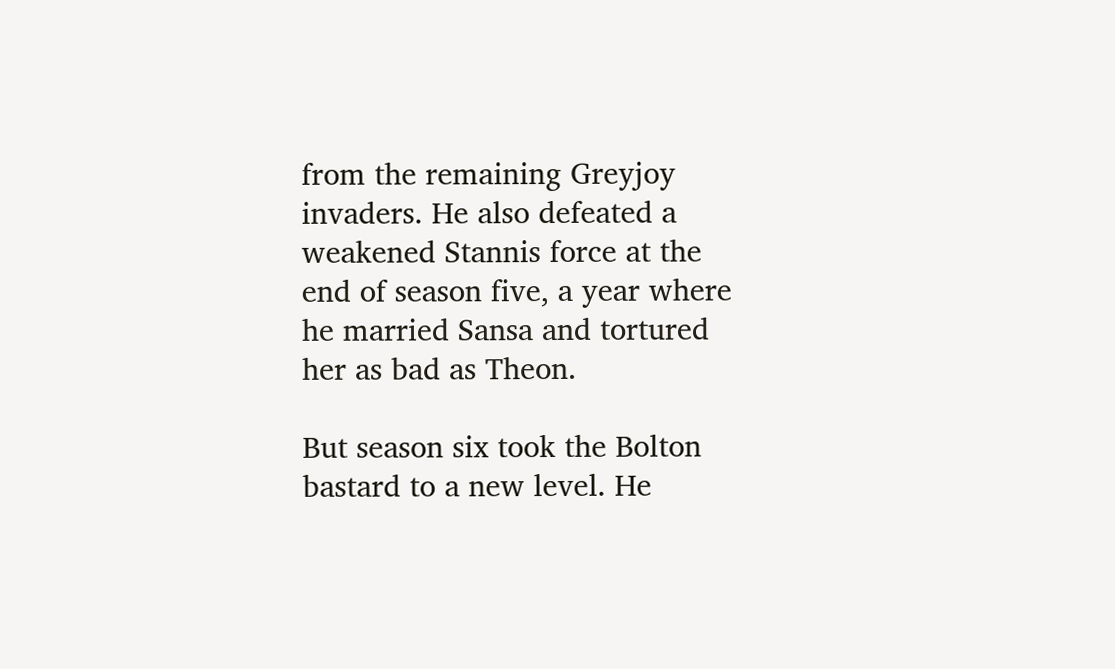from the remaining Greyjoy invaders. He also defeated a weakened Stannis force at the end of season five, a year where he married Sansa and tortured her as bad as Theon.

But season six took the Bolton bastard to a new level. He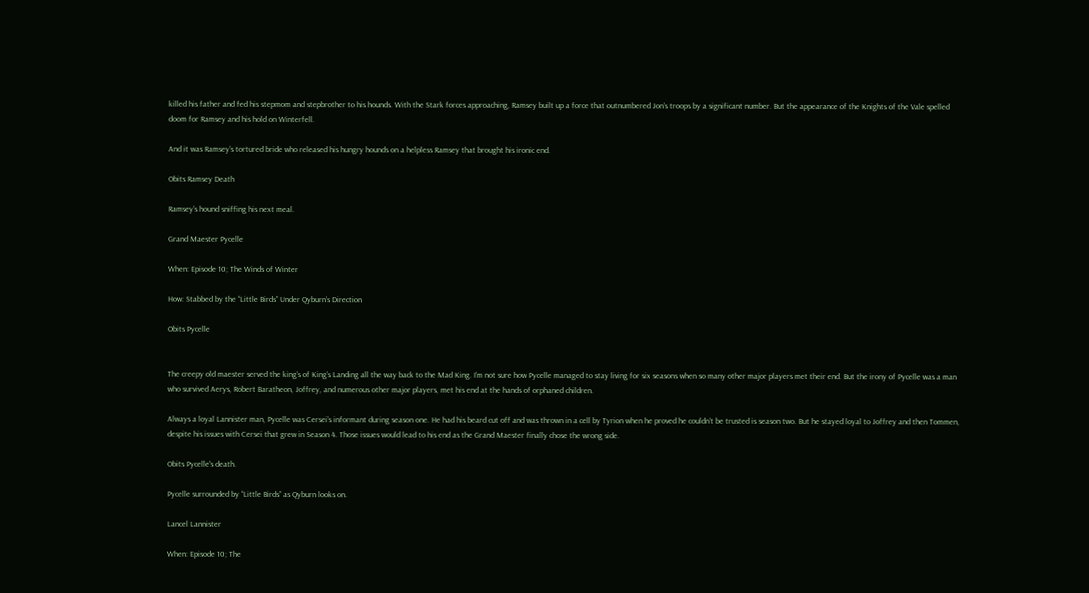killed his father and fed his stepmom and stepbrother to his hounds. With the Stark forces approaching, Ramsey built up a force that outnumbered Jon’s troops by a significant number. But the appearance of the Knights of the Vale spelled doom for Ramsey and his hold on Winterfell.

And it was Ramsey’s tortured bride who released his hungry hounds on a helpless Ramsey that brought his ironic end.

Obits Ramsey Death

Ramsey’s hound sniffing his next meal.

Grand Maester Pycelle

When: Episode 10; The Winds of Winter

How: Stabbed by the “Little Birds” Under Qyburn’s Direction

Obits Pycelle


The creepy old maester served the king’s of King’s Landing all the way back to the Mad King. I’m not sure how Pycelle managed to stay living for six seasons when so many other major players met their end. But the irony of Pycelle was a man who survived Aerys, Robert Baratheon, Joffrey, and numerous other major players, met his end at the hands of orphaned children.

Always a loyal Lannister man, Pycelle was Cersei’s informant during season one. He had his beard cut off and was thrown in a cell by Tyrion when he proved he couldn’t be trusted is season two. But he stayed loyal to Joffrey and then Tommen, despite his issues with Cersei that grew in Season 4. Those issues would lead to his end as the Grand Maester finally chose the wrong side.

Obits Pycelle's death.

Pycelle surrounded by “Little Birds” as Qyburn looks on.

Lancel Lannister

When: Episode 10; The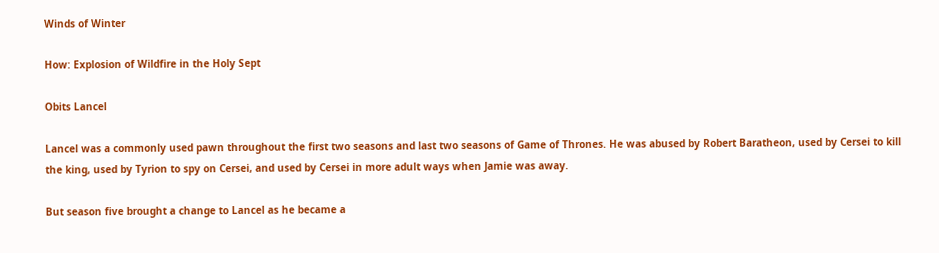Winds of Winter

How: Explosion of Wildfire in the Holy Sept

Obits Lancel

Lancel was a commonly used pawn throughout the first two seasons and last two seasons of Game of Thrones. He was abused by Robert Baratheon, used by Cersei to kill the king, used by Tyrion to spy on Cersei, and used by Cersei in more adult ways when Jamie was away.

But season five brought a change to Lancel as he became a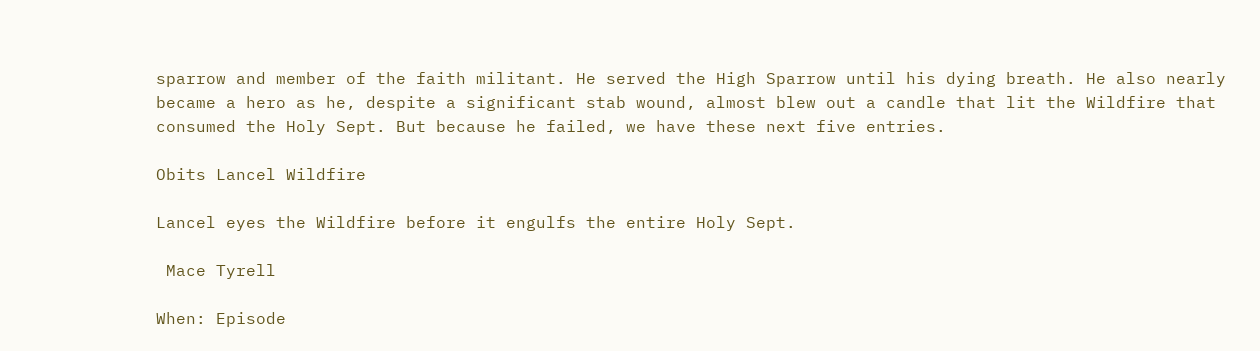sparrow and member of the faith militant. He served the High Sparrow until his dying breath. He also nearly became a hero as he, despite a significant stab wound, almost blew out a candle that lit the Wildfire that consumed the Holy Sept. But because he failed, we have these next five entries.

Obits Lancel Wildfire

Lancel eyes the Wildfire before it engulfs the entire Holy Sept.

 Mace Tyrell

When: Episode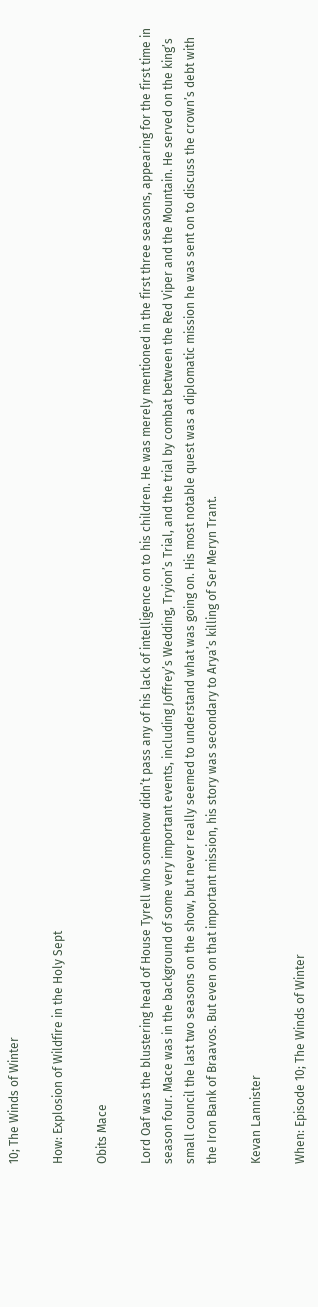10; The Winds of Winter

How: Explosion of Wildfire in the Holy Sept

Obits Mace

Lord Oaf was the blustering head of House Tyrell who somehow didn’t pass any of his lack of intelligence on to his children. He was merely mentioned in the first three seasons, appearing for the first time in season four. Mace was in the background of some very important events, including Joffrey’s Wedding, Tryion’s Trial, and the trial by combat between the Red Viper and the Mountain. He served on the king’s small council the last two seasons on the show, but never really seemed to understand what was going on. His most notable quest was a diplomatic mission he was sent on to discuss the crown’s debt with the Iron Bank of Braavos. But even on that important mission, his story was secondary to Arya’s killing of Ser Meryn Trant.

Kevan Lannister

When: Episode 10; The Winds of Winter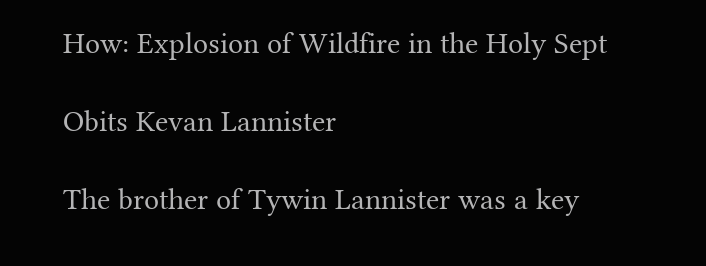How: Explosion of Wildfire in the Holy Sept

Obits Kevan Lannister

The brother of Tywin Lannister was a key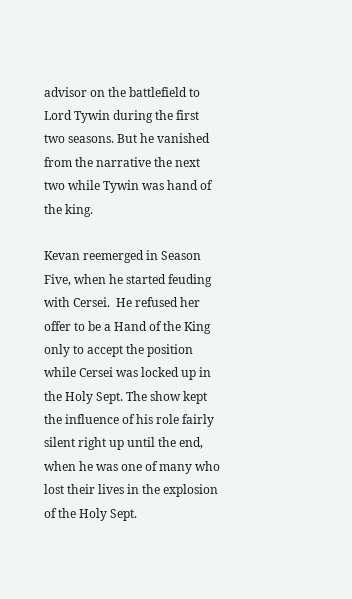advisor on the battlefield to Lord Tywin during the first two seasons. But he vanished from the narrative the next two while Tywin was hand of the king.

Kevan reemerged in Season Five, when he started feuding with Cersei.  He refused her offer to be a Hand of the King only to accept the position while Cersei was locked up in the Holy Sept. The show kept the influence of his role fairly silent right up until the end, when he was one of many who lost their lives in the explosion of the Holy Sept.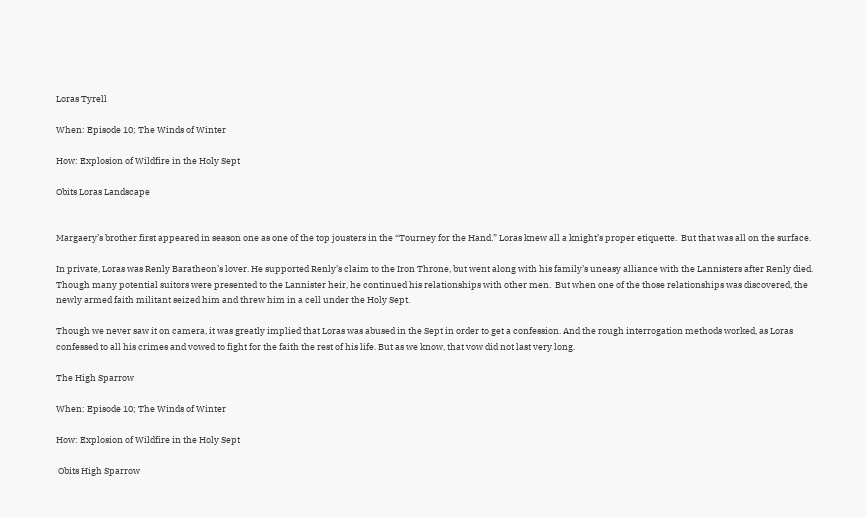Loras Tyrell

When: Episode 10; The Winds of Winter

How: Explosion of Wildfire in the Holy Sept

Obits Loras Landscape


Margaery’s brother first appeared in season one as one of the top jousters in the “Tourney for the Hand.” Loras knew all a knight’s proper etiquette.  But that was all on the surface.

In private, Loras was Renly Baratheon’s lover. He supported Renly’s claim to the Iron Throne, but went along with his family’s uneasy alliance with the Lannisters after Renly died. Though many potential suitors were presented to the Lannister heir, he continued his relationships with other men.  But when one of the those relationships was discovered, the newly armed faith militant seized him and threw him in a cell under the Holy Sept.

Though we never saw it on camera, it was greatly implied that Loras was abused in the Sept in order to get a confession. And the rough interrogation methods worked, as Loras confessed to all his crimes and vowed to fight for the faith the rest of his life. But as we know, that vow did not last very long.

The High Sparrow

When: Episode 10; The Winds of Winter

How: Explosion of Wildfire in the Holy Sept

 Obits High Sparrow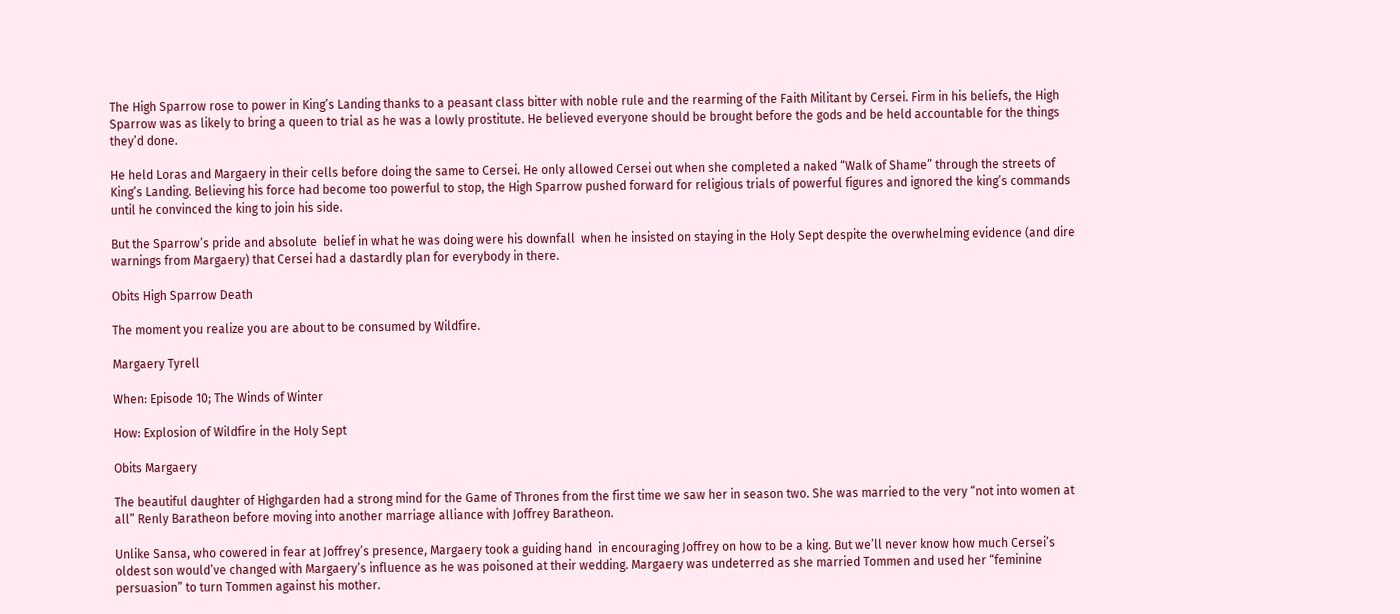The High Sparrow rose to power in King’s Landing thanks to a peasant class bitter with noble rule and the rearming of the Faith Militant by Cersei. Firm in his beliefs, the High Sparrow was as likely to bring a queen to trial as he was a lowly prostitute. He believed everyone should be brought before the gods and be held accountable for the things they’d done.

He held Loras and Margaery in their cells before doing the same to Cersei. He only allowed Cersei out when she completed a naked “Walk of Shame” through the streets of King’s Landing. Believing his force had become too powerful to stop, the High Sparrow pushed forward for religious trials of powerful figures and ignored the king’s commands until he convinced the king to join his side.

But the Sparrow’s pride and absolute  belief in what he was doing were his downfall  when he insisted on staying in the Holy Sept despite the overwhelming evidence (and dire warnings from Margaery) that Cersei had a dastardly plan for everybody in there.

Obits High Sparrow Death

The moment you realize you are about to be consumed by Wildfire.

Margaery Tyrell

When: Episode 10; The Winds of Winter

How: Explosion of Wildfire in the Holy Sept

Obits Margaery

The beautiful daughter of Highgarden had a strong mind for the Game of Thrones from the first time we saw her in season two. She was married to the very “not into women at all” Renly Baratheon before moving into another marriage alliance with Joffrey Baratheon.

Unlike Sansa, who cowered in fear at Joffrey’s presence, Margaery took a guiding hand  in encouraging Joffrey on how to be a king. But we’ll never know how much Cersei’s oldest son would’ve changed with Margaery’s influence as he was poisoned at their wedding. Margaery was undeterred as she married Tommen and used her “feminine persuasion” to turn Tommen against his mother.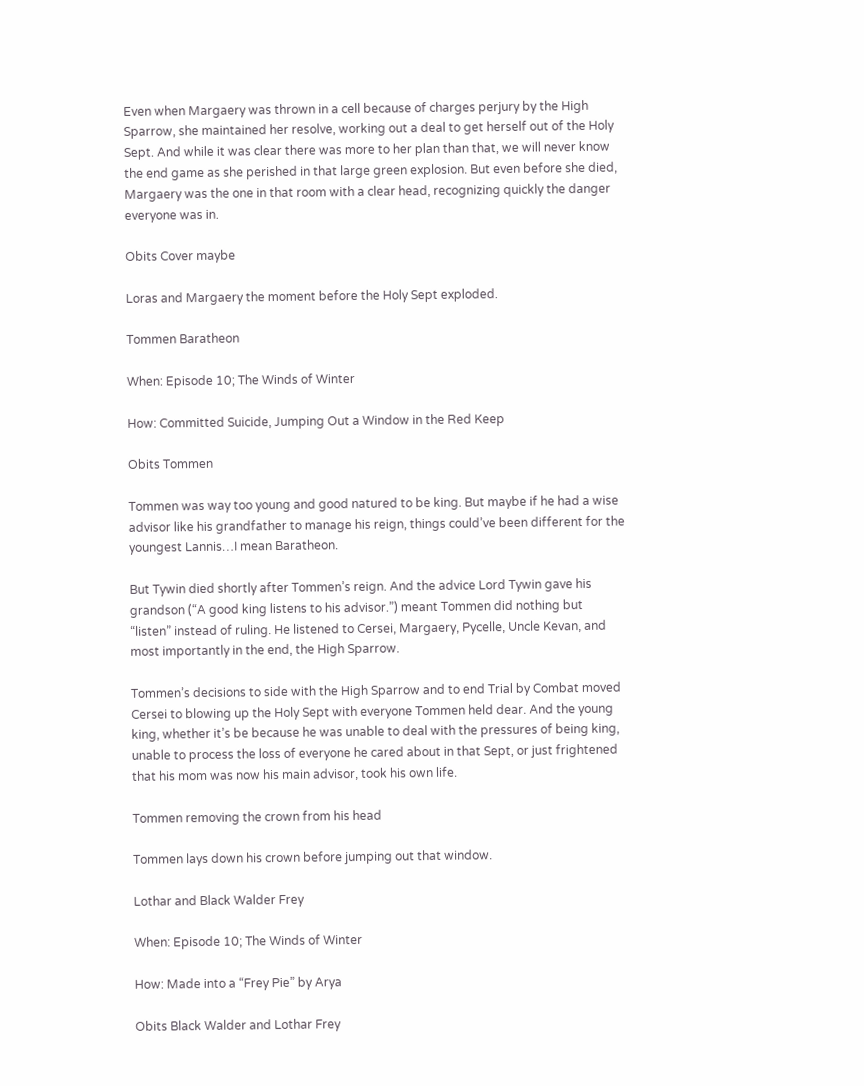Even when Margaery was thrown in a cell because of charges perjury by the High Sparrow, she maintained her resolve, working out a deal to get herself out of the Holy Sept. And while it was clear there was more to her plan than that, we will never know the end game as she perished in that large green explosion. But even before she died, Margaery was the one in that room with a clear head, recognizing quickly the danger everyone was in.

Obits Cover maybe

Loras and Margaery the moment before the Holy Sept exploded.

Tommen Baratheon

When: Episode 10; The Winds of Winter

How: Committed Suicide, Jumping Out a Window in the Red Keep

Obits Tommen

Tommen was way too young and good natured to be king. But maybe if he had a wise advisor like his grandfather to manage his reign, things could’ve been different for the youngest Lannis…I mean Baratheon.

But Tywin died shortly after Tommen’s reign. And the advice Lord Tywin gave his grandson (“A good king listens to his advisor.”) meant Tommen did nothing but “listen” instead of ruling. He listened to Cersei, Margaery, Pycelle, Uncle Kevan, and most importantly in the end, the High Sparrow.

Tommen’s decisions to side with the High Sparrow and to end Trial by Combat moved Cersei to blowing up the Holy Sept with everyone Tommen held dear. And the young king, whether it’s be because he was unable to deal with the pressures of being king, unable to process the loss of everyone he cared about in that Sept, or just frightened that his mom was now his main advisor, took his own life.

Tommen removing the crown from his head

Tommen lays down his crown before jumping out that window.

Lothar and Black Walder Frey

When: Episode 10; The Winds of Winter

How: Made into a “Frey Pie” by Arya

Obits Black Walder and Lothar Frey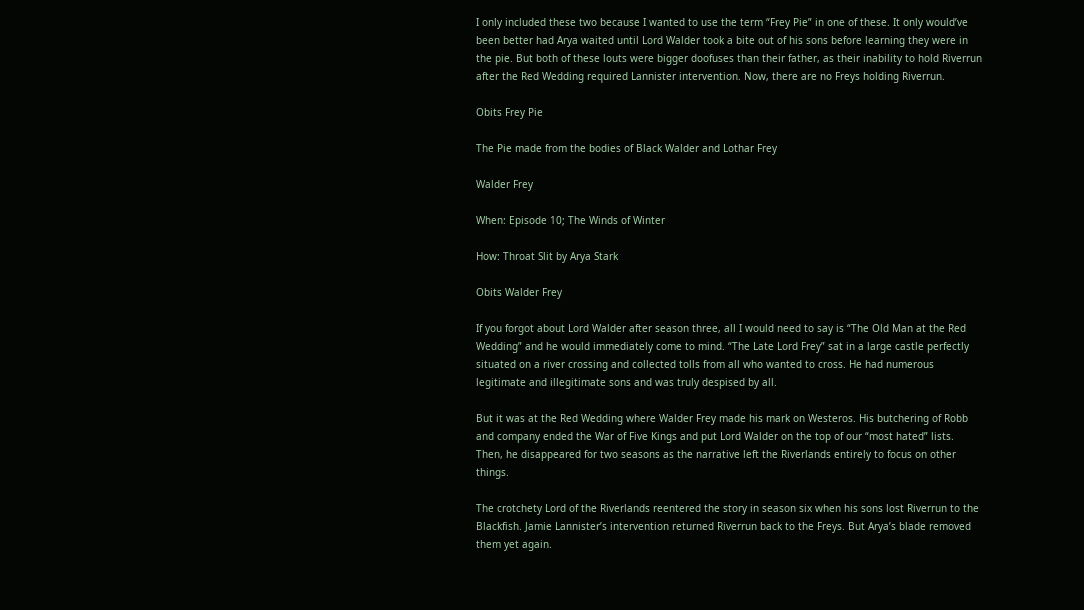I only included these two because I wanted to use the term “Frey Pie” in one of these. It only would’ve been better had Arya waited until Lord Walder took a bite out of his sons before learning they were in the pie. But both of these louts were bigger doofuses than their father, as their inability to hold Riverrun after the Red Wedding required Lannister intervention. Now, there are no Freys holding Riverrun.

Obits Frey Pie

The Pie made from the bodies of Black Walder and Lothar Frey

Walder Frey

When: Episode 10; The Winds of Winter

How: Throat Slit by Arya Stark

Obits Walder Frey

If you forgot about Lord Walder after season three, all I would need to say is “The Old Man at the Red Wedding” and he would immediately come to mind. “The Late Lord Frey” sat in a large castle perfectly situated on a river crossing and collected tolls from all who wanted to cross. He had numerous legitimate and illegitimate sons and was truly despised by all.

But it was at the Red Wedding where Walder Frey made his mark on Westeros. His butchering of Robb and company ended the War of Five Kings and put Lord Walder on the top of our “most hated” lists. Then, he disappeared for two seasons as the narrative left the Riverlands entirely to focus on other things.

The crotchety Lord of the Riverlands reentered the story in season six when his sons lost Riverrun to the Blackfish. Jamie Lannister’s intervention returned Riverrun back to the Freys. But Arya’s blade removed them yet again.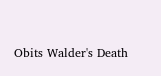Obits Walder's Death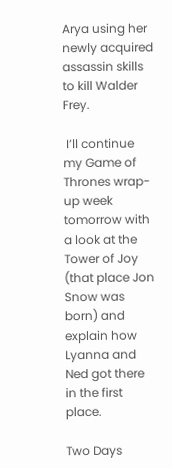Arya using her newly acquired assassin skills to kill Walder Frey.

 I’ll continue my Game of Thrones wrap-up week tomorrow with a look at the Tower of Joy (that place Jon Snow was born) and explain how Lyanna and Ned got there in the first place.

Two Days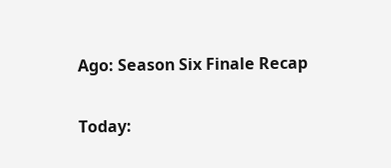Ago: Season Six Finale Recap

Today: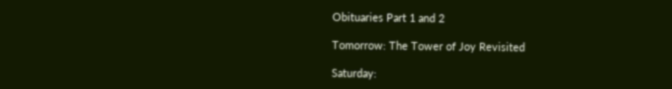Obituaries Part 1 and 2

Tomorrow: The Tower of Joy Revisited

Saturday: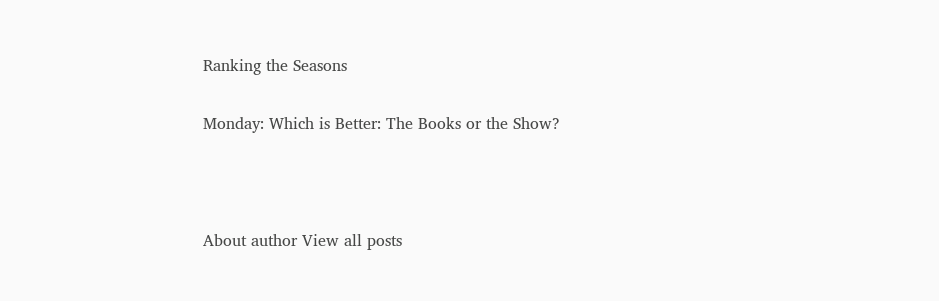Ranking the Seasons

Monday: Which is Better: The Books or the Show?



About author View all posts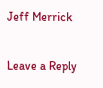Jeff Merrick

Leave a Reply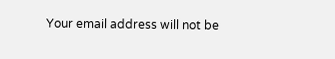Your email address will not be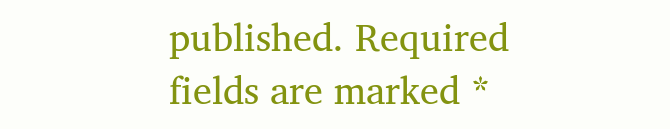published. Required fields are marked *